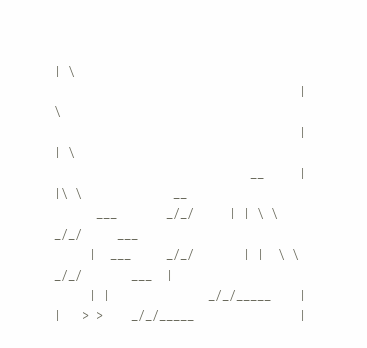| \
                                   |  \
                                   | | \
                            __     | |\ \             __
      ___       _/_/     | | \ \          _/_/     ___
     |  ___     _/_/       | |  \ \       _/_/       ___  |
     | |              _/_/_____    | |   > >    _/_/_____               |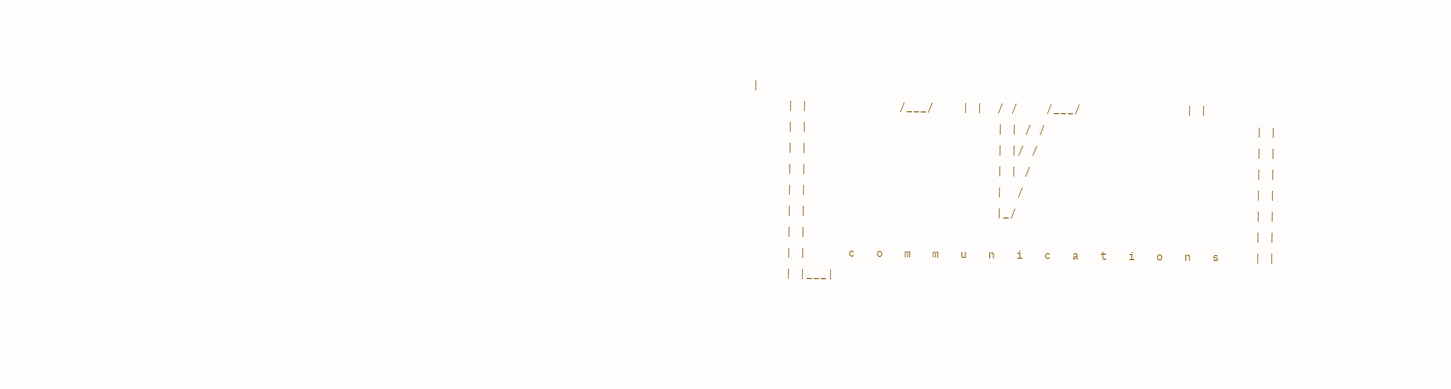|
     | |             /___/    | |  / /    /___/               | |
     | |                           | | / /                              | |
     | |                           | |/ /                               | |
     | |                           | | /                                | |
     | |                           |  /                                 | |
     | |                           |_/                                  | |
     | |                                                                | |
     | |      c   o   m   m   u   n   i   c   a   t   i   o   n   s     | |
     | |___|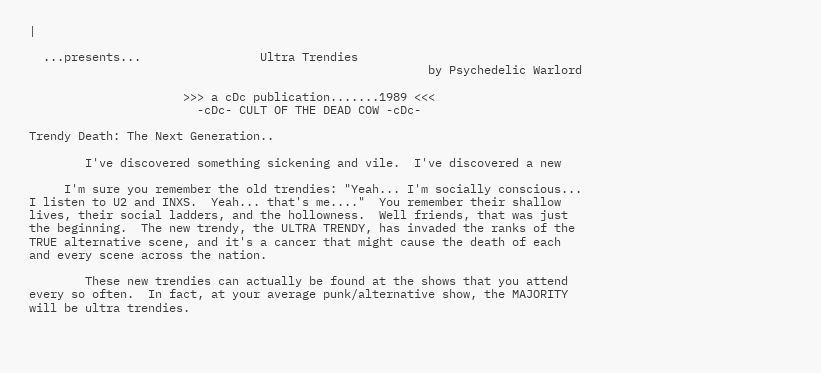|

  ...presents...                 Ultra Trendies
                                                         by Psychedelic Warlord

                      >>> a cDc publication.......1989 <<<
                        -cDc- CULT OF THE DEAD COW -cDc-

Trendy Death: The Next Generation..

        I've discovered something sickening and vile.  I've discovered a new

     I'm sure you remember the old trendies: "Yeah... I'm socially conscious...
I listen to U2 and INXS.  Yeah... that's me...."  You remember their shallow
lives, their social ladders, and the hollowness.  Well friends, that was just
the beginning.  The new trendy, the ULTRA TRENDY, has invaded the ranks of the
TRUE alternative scene, and it's a cancer that might cause the death of each
and every scene across the nation.

        These new trendies can actually be found at the shows that you attend
every so often.  In fact, at your average punk/alternative show, the MAJORITY
will be ultra trendies.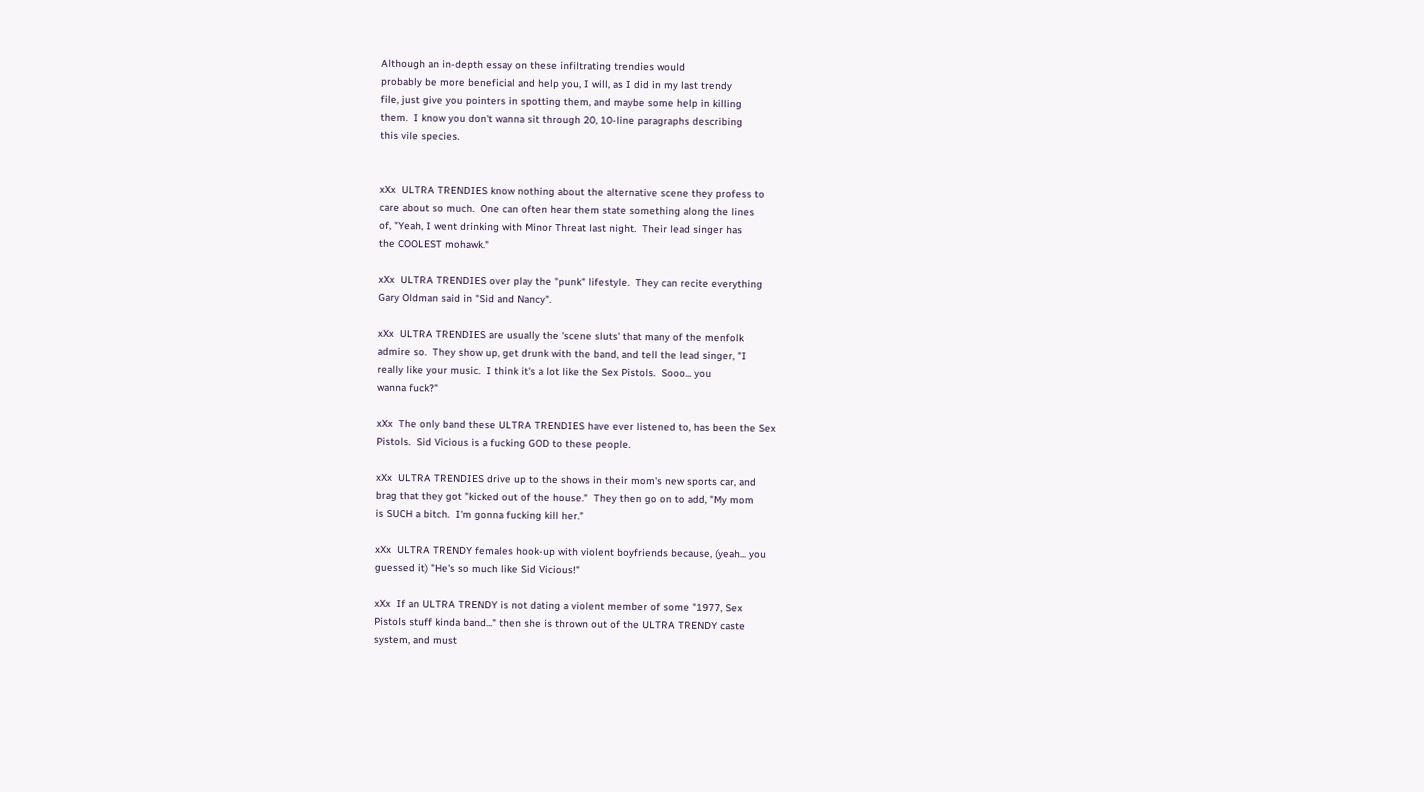Although an in-depth essay on these infiltrating trendies would
probably be more beneficial and help you, I will, as I did in my last trendy
file, just give you pointers in spotting them, and maybe some help in killing
them.  I know you don't wanna sit through 20, 10-line paragraphs describing
this vile species.


xXx  ULTRA TRENDIES know nothing about the alternative scene they profess to
care about so much.  One can often hear them state something along the lines
of, "Yeah, I went drinking with Minor Threat last night.  Their lead singer has
the COOLEST mohawk."

xXx  ULTRA TRENDIES over play the "punk" lifestyle.  They can recite everything
Gary Oldman said in "Sid and Nancy".

xXx  ULTRA TRENDIES are usually the 'scene sluts' that many of the menfolk
admire so.  They show up, get drunk with the band, and tell the lead singer, "I
really like your music.  I think it's a lot like the Sex Pistols.  Sooo... you
wanna fuck?"

xXx  The only band these ULTRA TRENDIES have ever listened to, has been the Sex
Pistols.  Sid Vicious is a fucking GOD to these people.

xXx  ULTRA TRENDIES drive up to the shows in their mom's new sports car, and
brag that they got "kicked out of the house."  They then go on to add, "My mom
is SUCH a bitch.  I'm gonna fucking kill her."

xXx  ULTRA TRENDY females hook-up with violent boyfriends because, (yeah... you
guessed it) "He's so much like Sid Vicious!"

xXx  If an ULTRA TRENDY is not dating a violent member of some "1977, Sex
Pistols stuff kinda band..." then she is thrown out of the ULTRA TRENDY caste
system, and must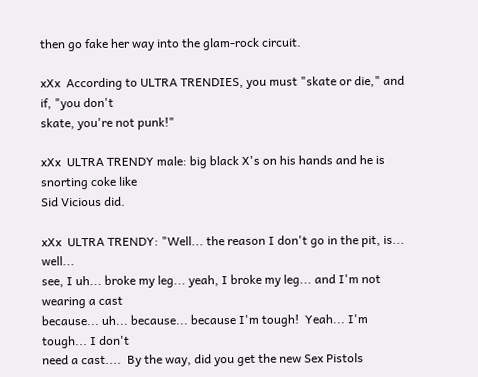then go fake her way into the glam-rock circuit.

xXx  According to ULTRA TRENDIES, you must "skate or die," and if, "you don't
skate, you're not punk!"

xXx  ULTRA TRENDY male: big black X's on his hands and he is snorting coke like
Sid Vicious did.

xXx  ULTRA TRENDY: "Well... the reason I don't go in the pit, is... well...
see, I uh... broke my leg... yeah, I broke my leg... and I'm not wearing a cast
because... uh... because... because I'm tough!  Yeah... I'm tough... I don't
need a cast....  By the way, did you get the new Sex Pistols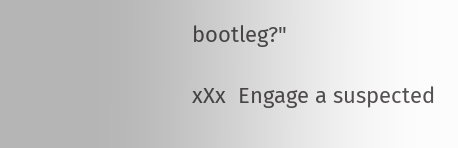bootleg?"

xXx  Engage a suspected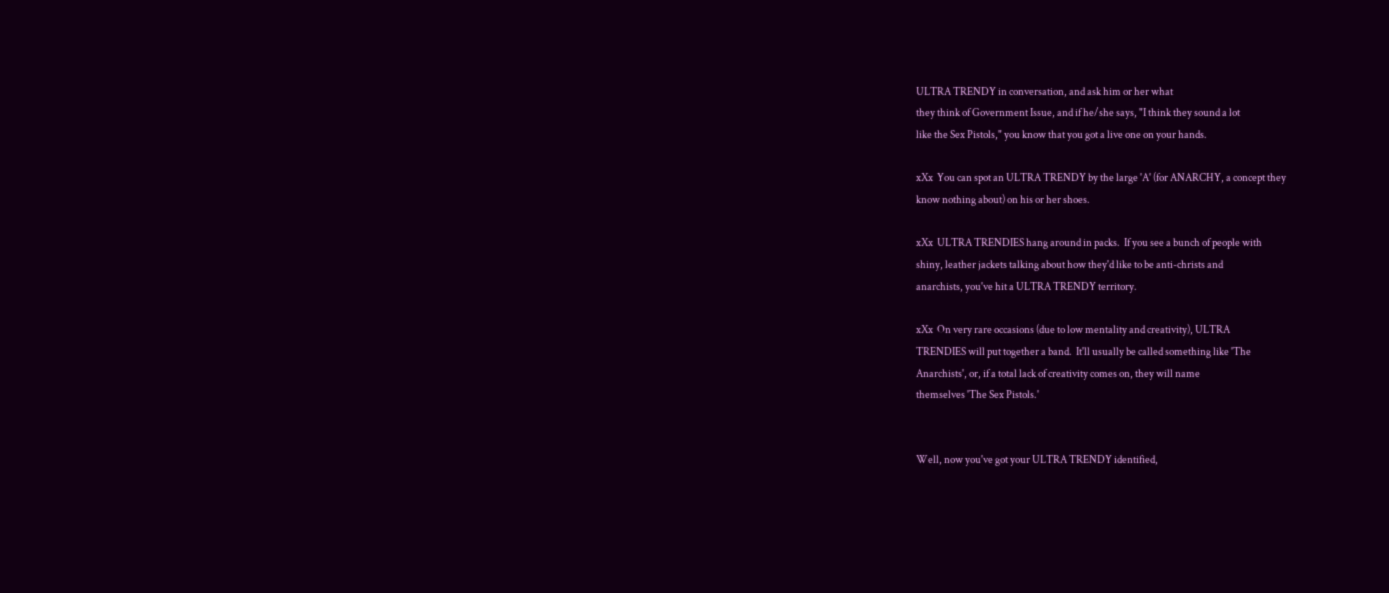ULTRA TRENDY in conversation, and ask him or her what
they think of Government Issue, and if he/she says, "I think they sound a lot
like the Sex Pistols," you know that you got a live one on your hands.

xXx  You can spot an ULTRA TRENDY by the large 'A' (for ANARCHY, a concept they
know nothing about) on his or her shoes.

xXx  ULTRA TRENDIES hang around in packs.  If you see a bunch of people with
shiny, leather jackets talking about how they'd like to be anti-christs and
anarchists, you've hit a ULTRA TRENDY territory.

xXx  On very rare occasions (due to low mentality and creativity), ULTRA
TRENDIES will put together a band.  It'll usually be called something like 'The
Anarchists', or, if a total lack of creativity comes on, they will name
themselves 'The Sex Pistols.'


Well, now you've got your ULTRA TRENDY identified,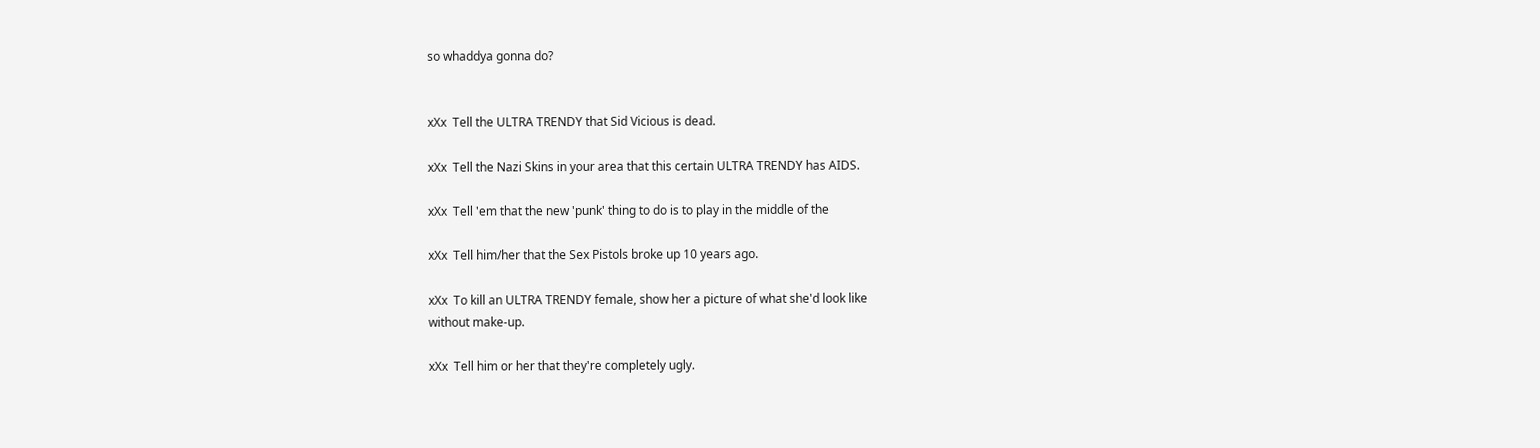so whaddya gonna do?


xXx  Tell the ULTRA TRENDY that Sid Vicious is dead.

xXx  Tell the Nazi Skins in your area that this certain ULTRA TRENDY has AIDS.

xXx  Tell 'em that the new 'punk' thing to do is to play in the middle of the

xXx  Tell him/her that the Sex Pistols broke up 10 years ago.

xXx  To kill an ULTRA TRENDY female, show her a picture of what she'd look like
without make-up.

xXx  Tell him or her that they're completely ugly.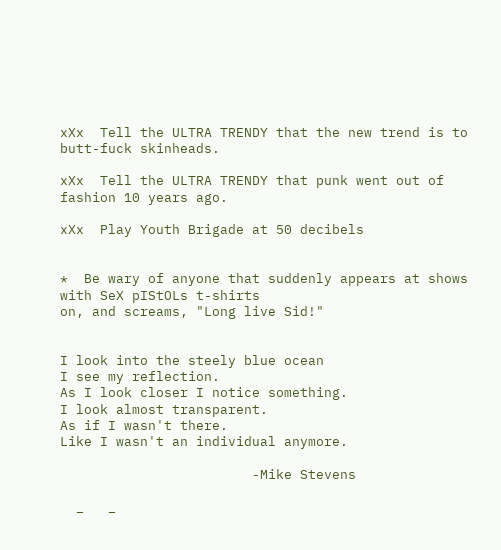xXx  Tell the ULTRA TRENDY that the new trend is to butt-fuck skinheads.

xXx  Tell the ULTRA TRENDY that punk went out of fashion 10 years ago.

xXx  Play Youth Brigade at 50 decibels


*  Be wary of anyone that suddenly appears at shows with SeX pIStOLs t-shirts
on, and screams, "Long live Sid!"


I look into the steely blue ocean
I see my reflection.
As I look closer I notice something.
I look almost transparent.
As if I wasn't there.
Like I wasn't an individual anymore.

                        -Mike Stevens

  _   _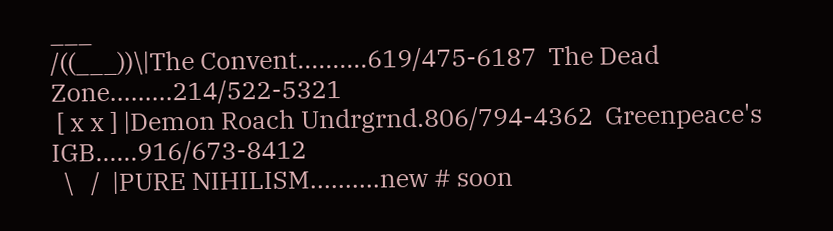___
/((___))\|The Convent..........619/475-6187  The Dead Zone.........214/522-5321
 [ x x ] |Demon Roach Undrgrnd.806/794-4362  Greenpeace's IGB......916/673-8412
  \   /  |PURE NIHILISM..........new # soon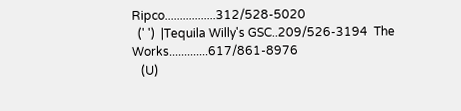Ripco.................312/528-5020
  (' ')  |Tequila Willy's GSC..209/526-3194  The Works.............617/861-8976
   (U)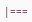|===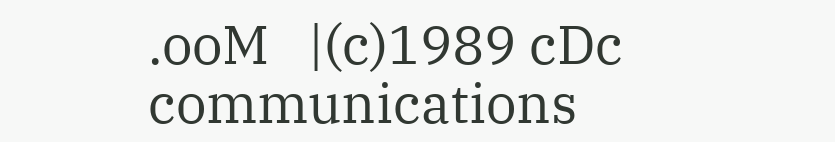.ooM   |(c)1989 cDc communications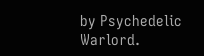by Psychedelic Warlord.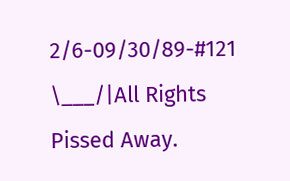2/6-09/30/89-#121
\___/|All Rights Pissed Away.